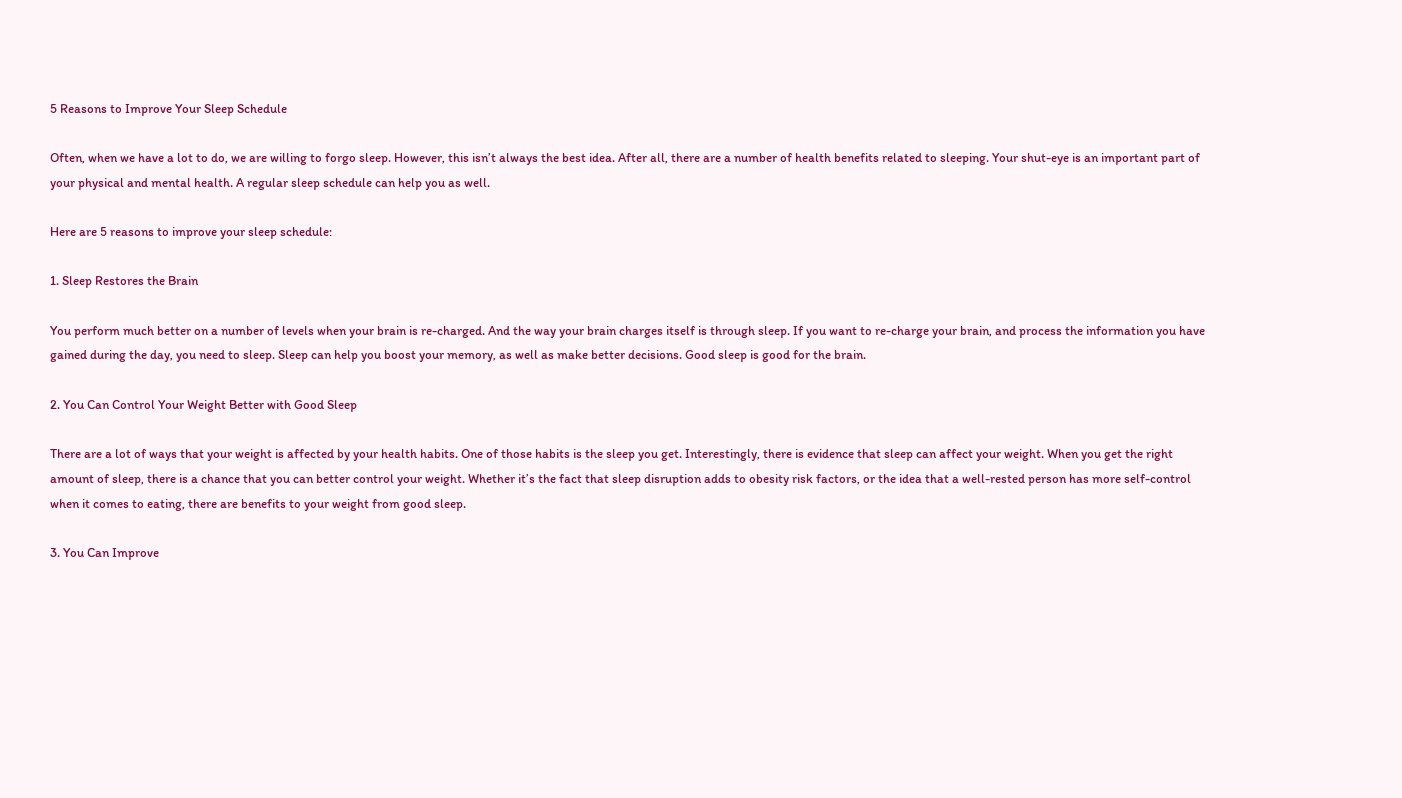5 Reasons to Improve Your Sleep Schedule

Often, when we have a lot to do, we are willing to forgo sleep. However, this isn’t always the best idea. After all, there are a number of health benefits related to sleeping. Your shut-eye is an important part of your physical and mental health. A regular sleep schedule can help you as well.

Here are 5 reasons to improve your sleep schedule:

1. Sleep Restores the Brain

You perform much better on a number of levels when your brain is re-charged. And the way your brain charges itself is through sleep. If you want to re-charge your brain, and process the information you have gained during the day, you need to sleep. Sleep can help you boost your memory, as well as make better decisions. Good sleep is good for the brain.

2. You Can Control Your Weight Better with Good Sleep

There are a lot of ways that your weight is affected by your health habits. One of those habits is the sleep you get. Interestingly, there is evidence that sleep can affect your weight. When you get the right amount of sleep, there is a chance that you can better control your weight. Whether it’s the fact that sleep disruption adds to obesity risk factors, or the idea that a well-rested person has more self-control when it comes to eating, there are benefits to your weight from good sleep.

3. You Can Improve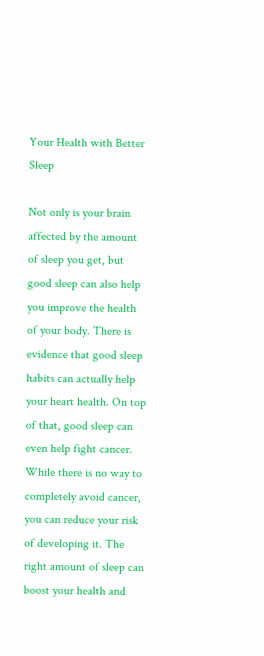Your Health with Better Sleep

Not only is your brain affected by the amount of sleep you get, but good sleep can also help you improve the health of your body. There is evidence that good sleep habits can actually help your heart health. On top of that, good sleep can even help fight cancer. While there is no way to completely avoid cancer, you can reduce your risk of developing it. The right amount of sleep can boost your health and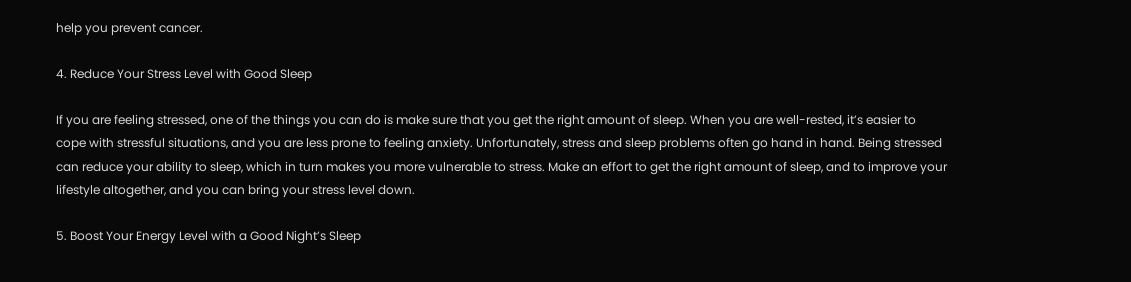help you prevent cancer.

4. Reduce Your Stress Level with Good Sleep

If you are feeling stressed, one of the things you can do is make sure that you get the right amount of sleep. When you are well-rested, it’s easier to cope with stressful situations, and you are less prone to feeling anxiety. Unfortunately, stress and sleep problems often go hand in hand. Being stressed can reduce your ability to sleep, which in turn makes you more vulnerable to stress. Make an effort to get the right amount of sleep, and to improve your lifestyle altogether, and you can bring your stress level down.

5. Boost Your Energy Level with a Good Night’s Sleep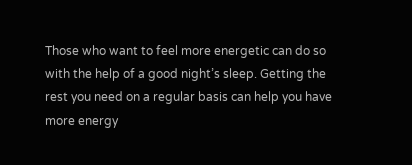Those who want to feel more energetic can do so with the help of a good night’s sleep. Getting the rest you need on a regular basis can help you have more energy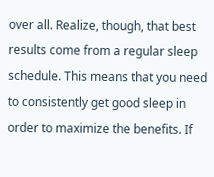over all. Realize, though, that best results come from a regular sleep schedule. This means that you need to consistently get good sleep in order to maximize the benefits. If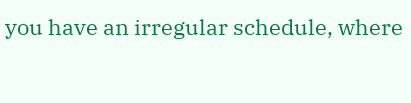you have an irregular schedule, where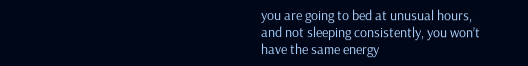you are going to bed at unusual hours, and not sleeping consistently, you won’t have the same energy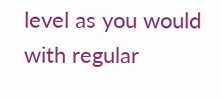level as you would with regular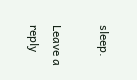sleep.

Leave a reply